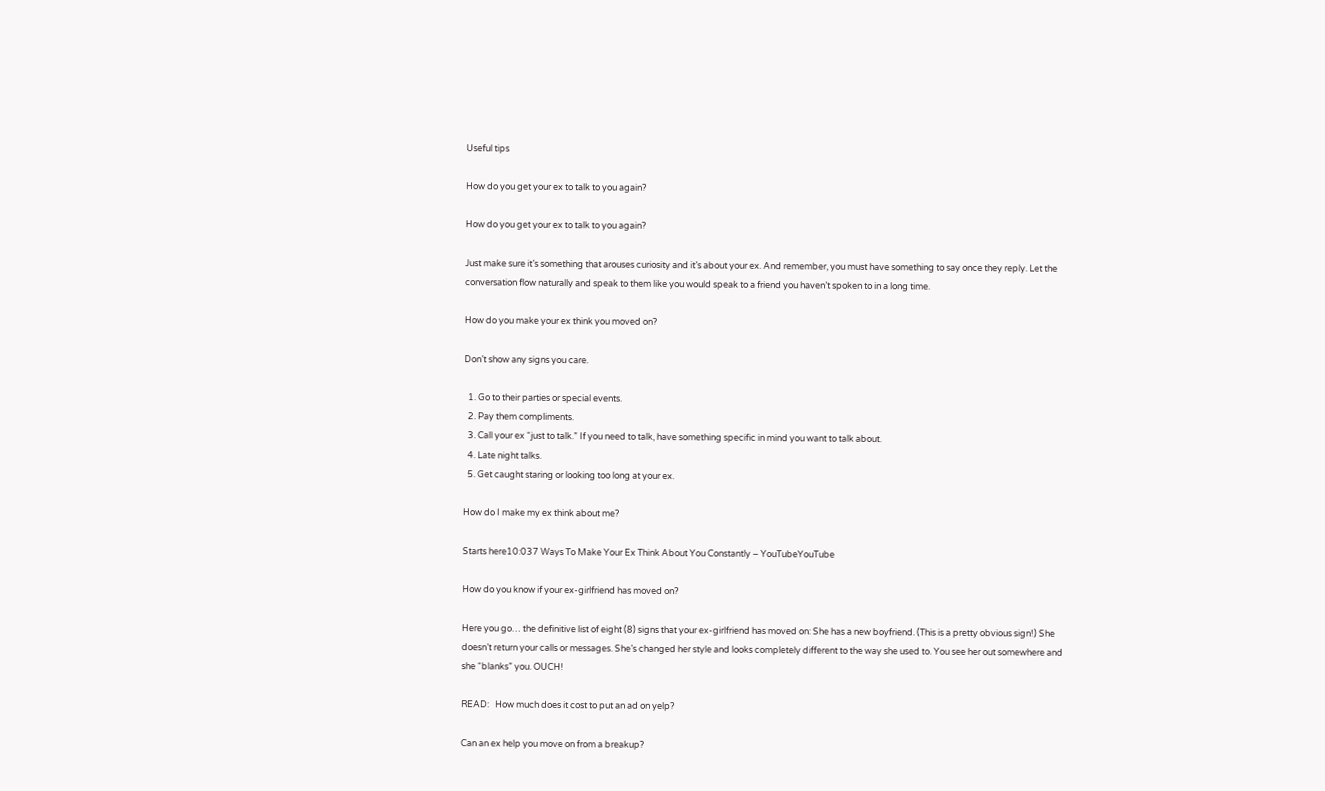Useful tips

How do you get your ex to talk to you again?

How do you get your ex to talk to you again?

Just make sure it’s something that arouses curiosity and it’s about your ex. And remember, you must have something to say once they reply. Let the conversation flow naturally and speak to them like you would speak to a friend you haven’t spoken to in a long time.

How do you make your ex think you moved on?

Don’t show any signs you care.

  1. Go to their parties or special events.
  2. Pay them compliments.
  3. Call your ex “just to talk.” If you need to talk, have something specific in mind you want to talk about.
  4. Late night talks.
  5. Get caught staring or looking too long at your ex.

How do I make my ex think about me?

Starts here10:037 Ways To Make Your Ex Think About You Constantly – YouTubeYouTube

How do you know if your ex-girlfriend has moved on?

Here you go… the definitive list of eight (8) signs that your ex-girlfriend has moved on: She has a new boyfriend. (This is a pretty obvious sign!) She doesn’t return your calls or messages. She’s changed her style and looks completely different to the way she used to. You see her out somewhere and she “blanks” you. OUCH!

READ:   How much does it cost to put an ad on yelp?

Can an ex help you move on from a breakup?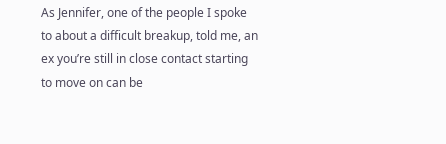As Jennifer, one of the people I spoke to about a difficult breakup, told me, an ex you’re still in close contact starting to move on can be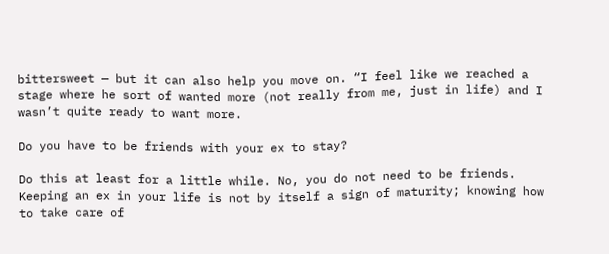bittersweet — but it can also help you move on. “I feel like we reached a stage where he sort of wanted more (not really from me, just in life) and I wasn’t quite ready to want more.

Do you have to be friends with your ex to stay?

Do this at least for a little while. No, you do not need to be friends. Keeping an ex in your life is not by itself a sign of maturity; knowing how to take care of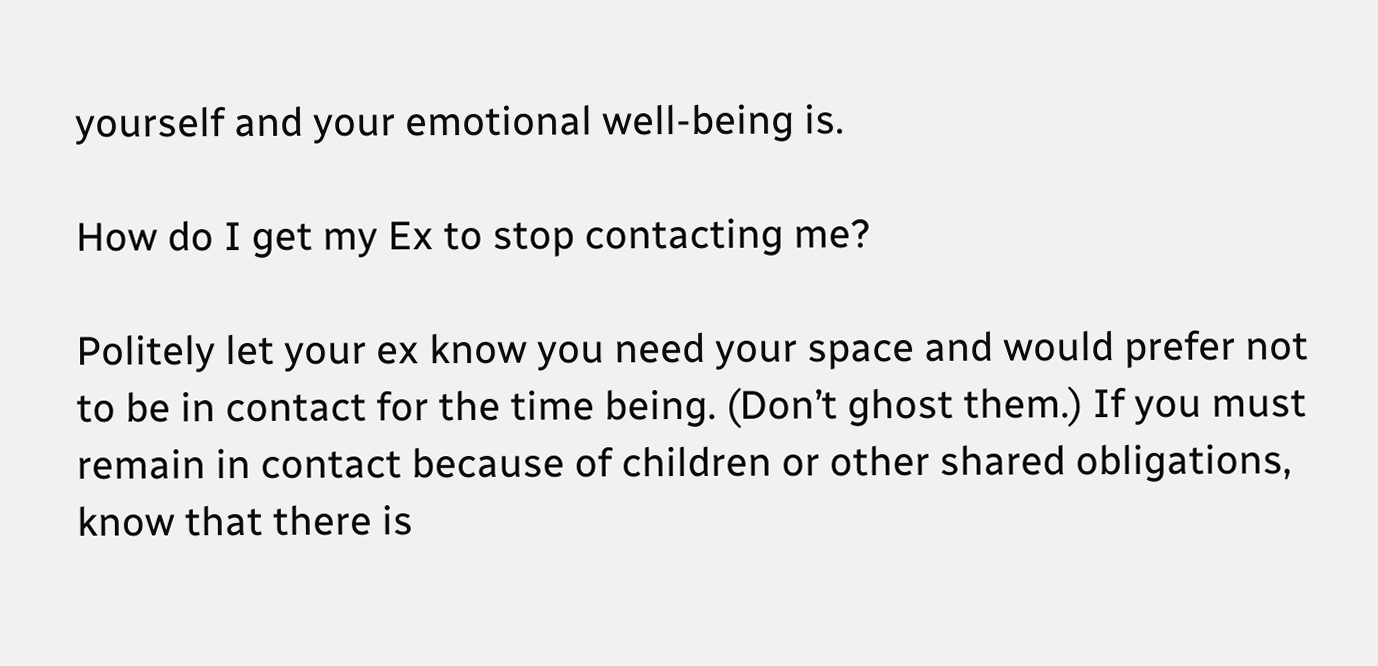yourself and your emotional well-being is.

How do I get my Ex to stop contacting me?

Politely let your ex know you need your space and would prefer not to be in contact for the time being. (Don’t ghost them.) If you must remain in contact because of children or other shared obligations, know that there is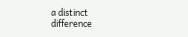a distinct difference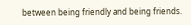between being friendly and being friends.